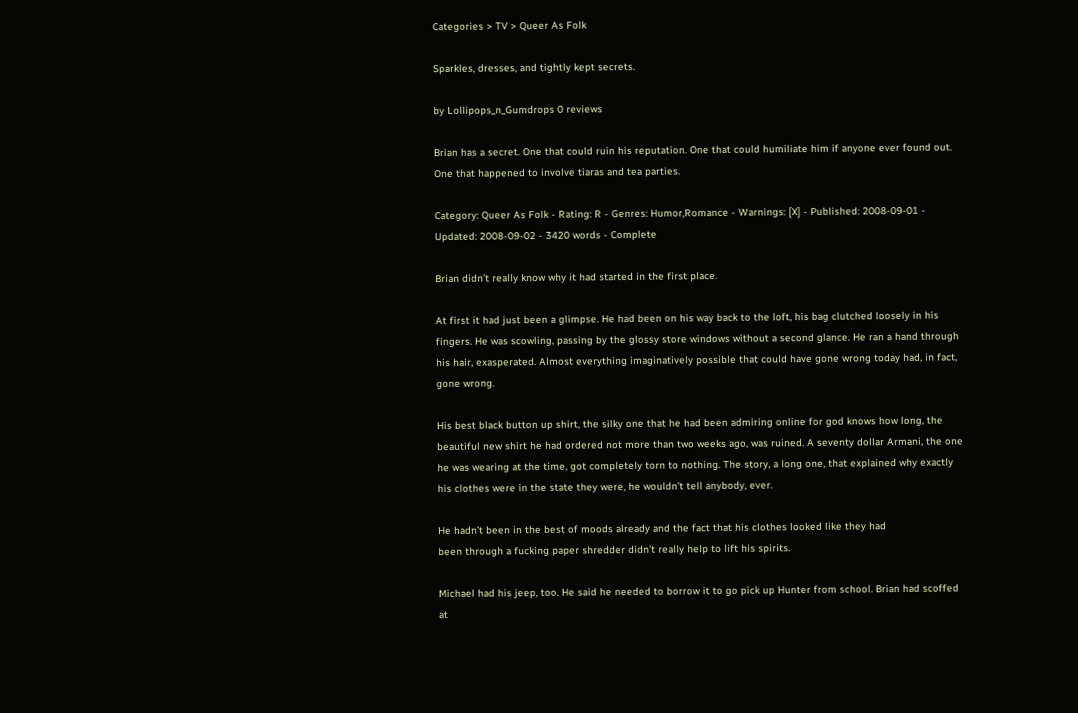Categories > TV > Queer As Folk

Sparkles, dresses, and tightly kept secrets.

by Lollipops_n_Gumdrops 0 reviews

Brian has a secret. One that could ruin his reputation. One that could humiliate him if anyone ever found out. One that happened to involve tiaras and tea parties.

Category: Queer As Folk - Rating: R - Genres: Humor,Romance - Warnings: [X] - Published: 2008-09-01 - Updated: 2008-09-02 - 3420 words - Complete

Brian didn’t really know why it had started in the first place.

At first it had just been a glimpse. He had been on his way back to the loft, his bag clutched loosely in his fingers. He was scowling, passing by the glossy store windows without a second glance. He ran a hand through his hair, exasperated. Almost everything imaginatively possible that could have gone wrong today had, in fact, gone wrong.

His best black button up shirt, the silky one that he had been admiring online for god knows how long, the beautiful new shirt he had ordered not more than two weeks ago, was ruined. A seventy dollar Armani, the one he was wearing at the time, got completely torn to nothing. The story, a long one, that explained why exactly his clothes were in the state they were, he wouldn’t tell anybody, ever.

He hadn’t been in the best of moods already and the fact that his clothes looked like they had
been through a fucking paper shredder didn’t really help to lift his spirits.

Michael had his jeep, too. He said he needed to borrow it to go pick up Hunter from school. Brian had scoffed at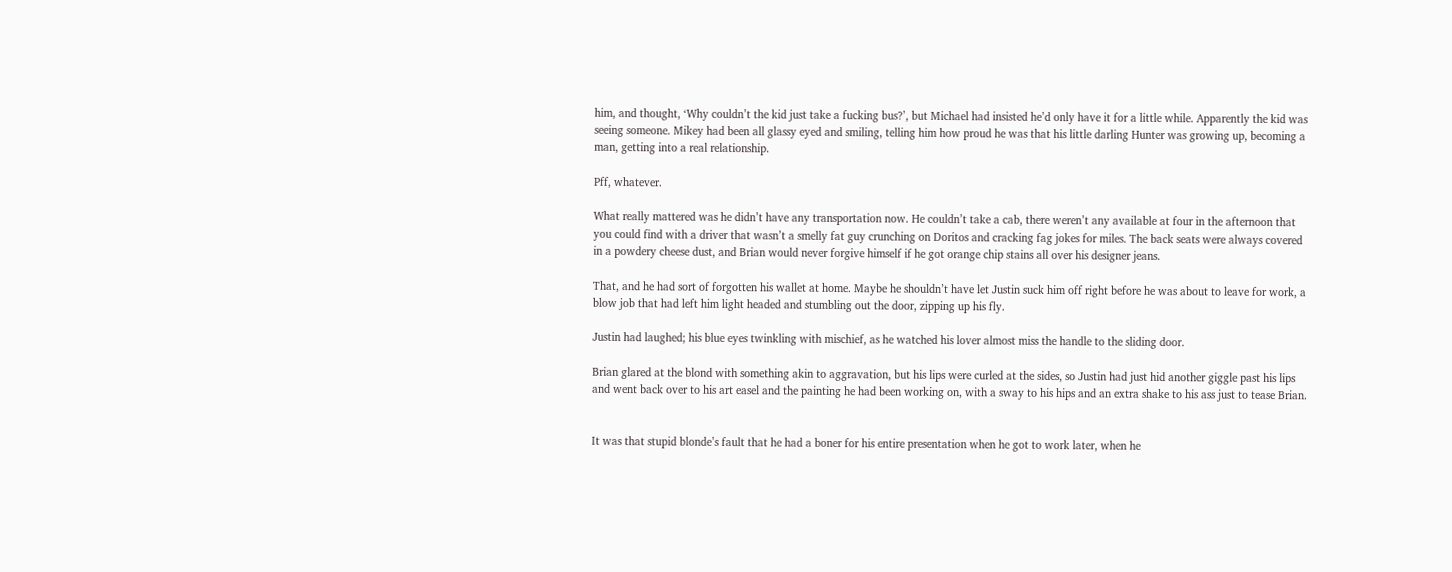him, and thought, ‘Why couldn’t the kid just take a fucking bus?’, but Michael had insisted he’d only have it for a little while. Apparently the kid was seeing someone. Mikey had been all glassy eyed and smiling, telling him how proud he was that his little darling Hunter was growing up, becoming a man, getting into a real relationship.

Pff, whatever.

What really mattered was he didn’t have any transportation now. He couldn’t take a cab, there weren’t any available at four in the afternoon that you could find with a driver that wasn’t a smelly fat guy crunching on Doritos and cracking fag jokes for miles. The back seats were always covered in a powdery cheese dust, and Brian would never forgive himself if he got orange chip stains all over his designer jeans.

That, and he had sort of forgotten his wallet at home. Maybe he shouldn’t have let Justin suck him off right before he was about to leave for work, a blow job that had left him light headed and stumbling out the door, zipping up his fly.

Justin had laughed; his blue eyes twinkling with mischief, as he watched his lover almost miss the handle to the sliding door.

Brian glared at the blond with something akin to aggravation, but his lips were curled at the sides, so Justin had just hid another giggle past his lips and went back over to his art easel and the painting he had been working on, with a sway to his hips and an extra shake to his ass just to tease Brian.


It was that stupid blonde’s fault that he had a boner for his entire presentation when he got to work later, when he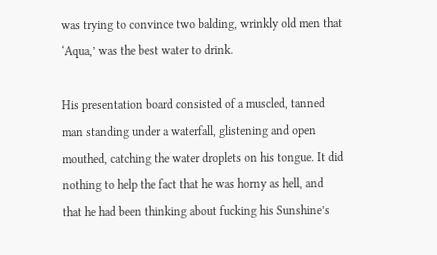was trying to convince two balding, wrinkly old men that ‘Aqua,’ was the best water to drink.

His presentation board consisted of a muscled, tanned man standing under a waterfall, glistening and open mouthed, catching the water droplets on his tongue. It did nothing to help the fact that he was horny as hell, and that he had been thinking about fucking his Sunshine’s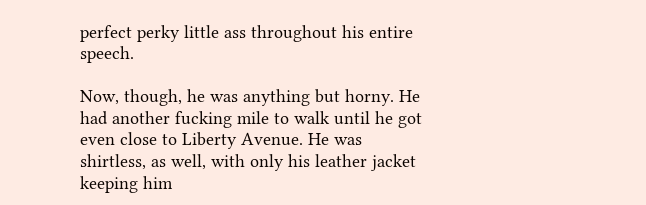perfect perky little ass throughout his entire speech.

Now, though, he was anything but horny. He had another fucking mile to walk until he got even close to Liberty Avenue. He was shirtless, as well, with only his leather jacket keeping him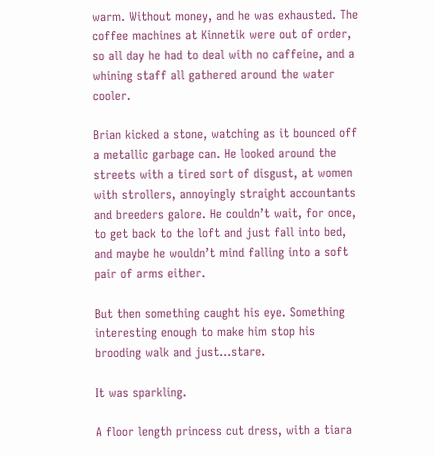warm. Without money, and he was exhausted. The coffee machines at Kinnetik were out of order, so all day he had to deal with no caffeine, and a whining staff all gathered around the water cooler.

Brian kicked a stone, watching as it bounced off a metallic garbage can. He looked around the streets with a tired sort of disgust, at women with strollers, annoyingly straight accountants and breeders galore. He couldn’t wait, for once, to get back to the loft and just fall into bed, and maybe he wouldn’t mind falling into a soft pair of arms either.

But then something caught his eye. Something interesting enough to make him stop his brooding walk and just...stare.

It was sparkling.

A floor length princess cut dress, with a tiara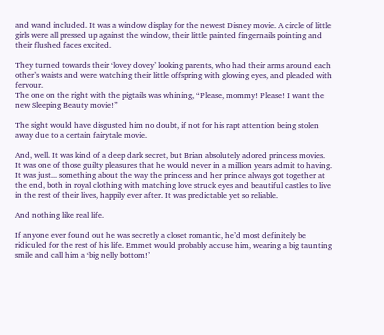and wand included. It was a window display for the newest Disney movie. A circle of little girls were all pressed up against the window, their little painted fingernails pointing and their flushed faces excited.

They turned towards their ‘lovey dovey’ looking parents, who had their arms around each other’s waists and were watching their little offspring with glowing eyes, and pleaded with fervour.
The one on the right with the pigtails was whining, “Please, mommy! Please! I want the new Sleeping Beauty movie!”

The sight would have disgusted him no doubt, if not for his rapt attention being stolen away due to a certain fairytale movie.

And, well. It was kind of a deep dark secret, but Brian absolutely adored princess movies. It was one of those guilty pleasures that he would never in a million years admit to having. It was just... something about the way the princess and her prince always got together at the end, both in royal clothing with matching love struck eyes and beautiful castles to live in the rest of their lives, happily ever after. It was predictable yet so reliable.

And nothing like real life.

If anyone ever found out he was secretly a closet romantic, he’d most definitely be ridiculed for the rest of his life. Emmet would probably accuse him, wearing a big taunting smile and call him a ‘big nelly bottom!’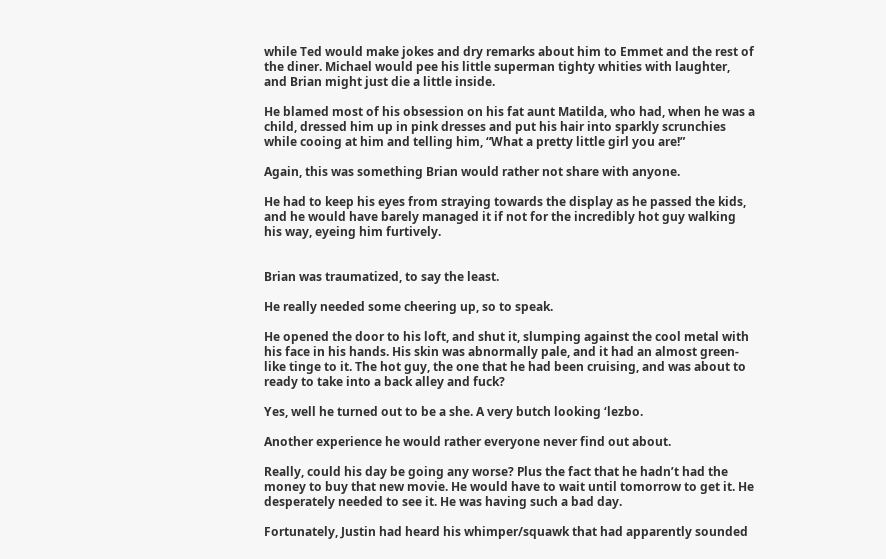while Ted would make jokes and dry remarks about him to Emmet and the rest of the diner. Michael would pee his little superman tighty whities with laughter, and Brian might just die a little inside.

He blamed most of his obsession on his fat aunt Matilda, who had, when he was a child, dressed him up in pink dresses and put his hair into sparkly scrunchies while cooing at him and telling him, “What a pretty little girl you are!”

Again, this was something Brian would rather not share with anyone.

He had to keep his eyes from straying towards the display as he passed the kids, and he would have barely managed it if not for the incredibly hot guy walking his way, eyeing him furtively.


Brian was traumatized, to say the least.

He really needed some cheering up, so to speak.

He opened the door to his loft, and shut it, slumping against the cool metal with his face in his hands. His skin was abnormally pale, and it had an almost green-like tinge to it. The hot guy, the one that he had been cruising, and was about to ready to take into a back alley and fuck?

Yes, well he turned out to be a she. A very butch looking ‘lezbo.

Another experience he would rather everyone never find out about.

Really, could his day be going any worse? Plus the fact that he hadn’t had the money to buy that new movie. He would have to wait until tomorrow to get it. He desperately needed to see it. He was having such a bad day.

Fortunately, Justin had heard his whimper/squawk that had apparently sounded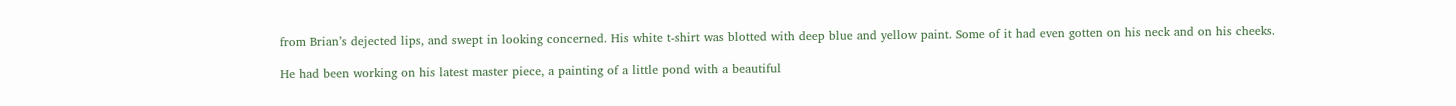from Brian’s dejected lips, and swept in looking concerned. His white t-shirt was blotted with deep blue and yellow paint. Some of it had even gotten on his neck and on his cheeks.

He had been working on his latest master piece, a painting of a little pond with a beautiful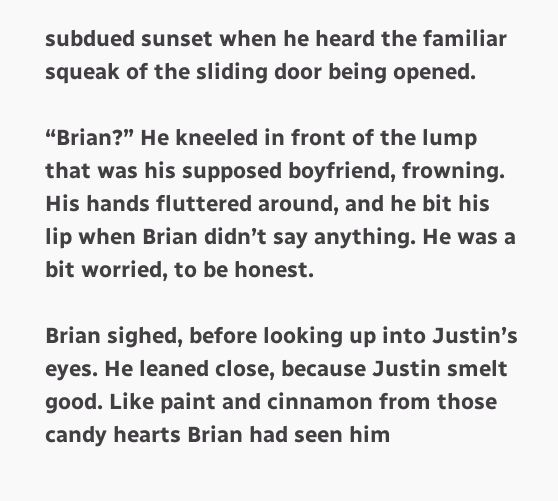subdued sunset when he heard the familiar squeak of the sliding door being opened.

“Brian?” He kneeled in front of the lump that was his supposed boyfriend, frowning. His hands fluttered around, and he bit his lip when Brian didn’t say anything. He was a bit worried, to be honest.

Brian sighed, before looking up into Justin’s eyes. He leaned close, because Justin smelt good. Like paint and cinnamon from those candy hearts Brian had seen him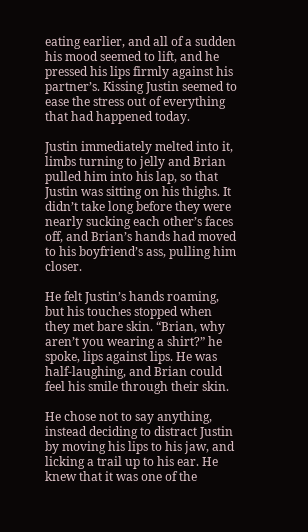eating earlier, and all of a sudden his mood seemed to lift, and he pressed his lips firmly against his partner’s. Kissing Justin seemed to ease the stress out of everything that had happened today.

Justin immediately melted into it, limbs turning to jelly and Brian pulled him into his lap, so that Justin was sitting on his thighs. It didn’t take long before they were nearly sucking each other’s faces off, and Brian’s hands had moved to his boyfriend’s ass, pulling him closer.

He felt Justin’s hands roaming, but his touches stopped when they met bare skin. “Brian, why aren’t you wearing a shirt?” he spoke, lips against lips. He was half-laughing, and Brian could feel his smile through their skin.

He chose not to say anything, instead deciding to distract Justin by moving his lips to his jaw, and licking a trail up to his ear. He knew that it was one of the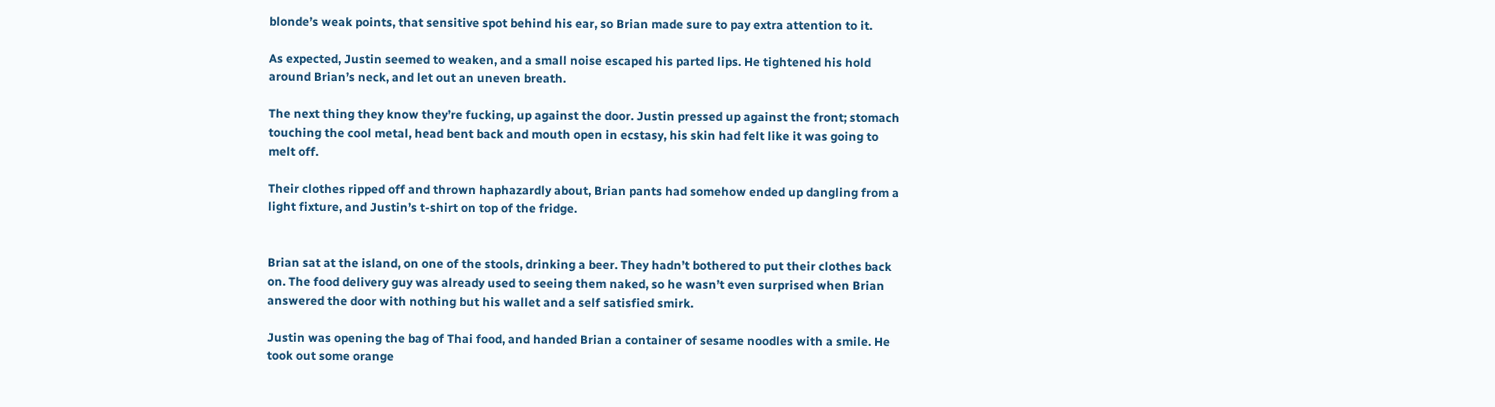blonde’s weak points, that sensitive spot behind his ear, so Brian made sure to pay extra attention to it.

As expected, Justin seemed to weaken, and a small noise escaped his parted lips. He tightened his hold around Brian’s neck, and let out an uneven breath.

The next thing they know they’re fucking, up against the door. Justin pressed up against the front; stomach touching the cool metal, head bent back and mouth open in ecstasy, his skin had felt like it was going to melt off.

Their clothes ripped off and thrown haphazardly about, Brian pants had somehow ended up dangling from a light fixture, and Justin’s t-shirt on top of the fridge.


Brian sat at the island, on one of the stools, drinking a beer. They hadn’t bothered to put their clothes back on. The food delivery guy was already used to seeing them naked, so he wasn’t even surprised when Brian answered the door with nothing but his wallet and a self satisfied smirk.

Justin was opening the bag of Thai food, and handed Brian a container of sesame noodles with a smile. He took out some orange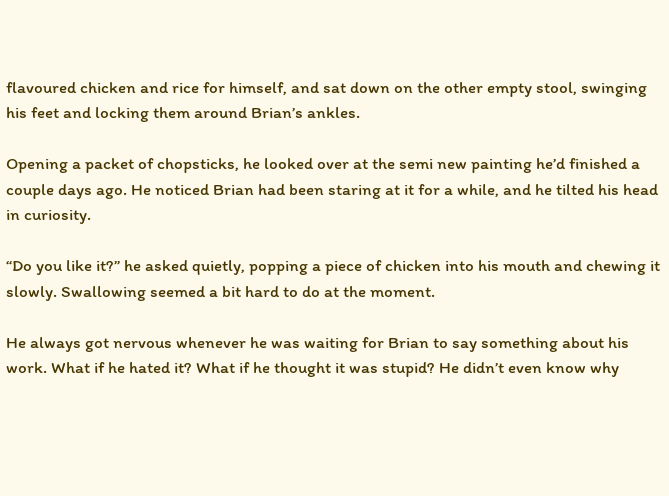flavoured chicken and rice for himself, and sat down on the other empty stool, swinging his feet and locking them around Brian’s ankles.

Opening a packet of chopsticks, he looked over at the semi new painting he’d finished a couple days ago. He noticed Brian had been staring at it for a while, and he tilted his head in curiosity.

“Do you like it?” he asked quietly, popping a piece of chicken into his mouth and chewing it slowly. Swallowing seemed a bit hard to do at the moment.

He always got nervous whenever he was waiting for Brian to say something about his work. What if he hated it? What if he thought it was stupid? He didn’t even know why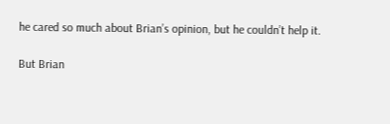he cared so much about Brian’s opinion, but he couldn’t help it.

But Brian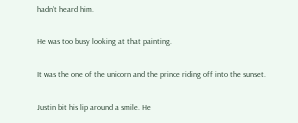hadn’t heard him.

He was too busy looking at that painting.

It was the one of the unicorn and the prince riding off into the sunset.

Justin bit his lip around a smile. He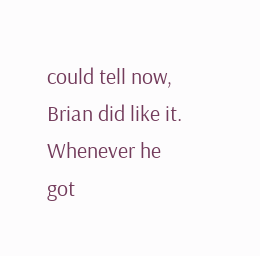could tell now, Brian did like it. Whenever he got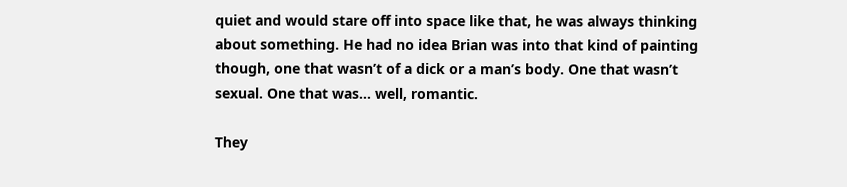quiet and would stare off into space like that, he was always thinking about something. He had no idea Brian was into that kind of painting though, one that wasn’t of a dick or a man’s body. One that wasn’t sexual. One that was... well, romantic.

They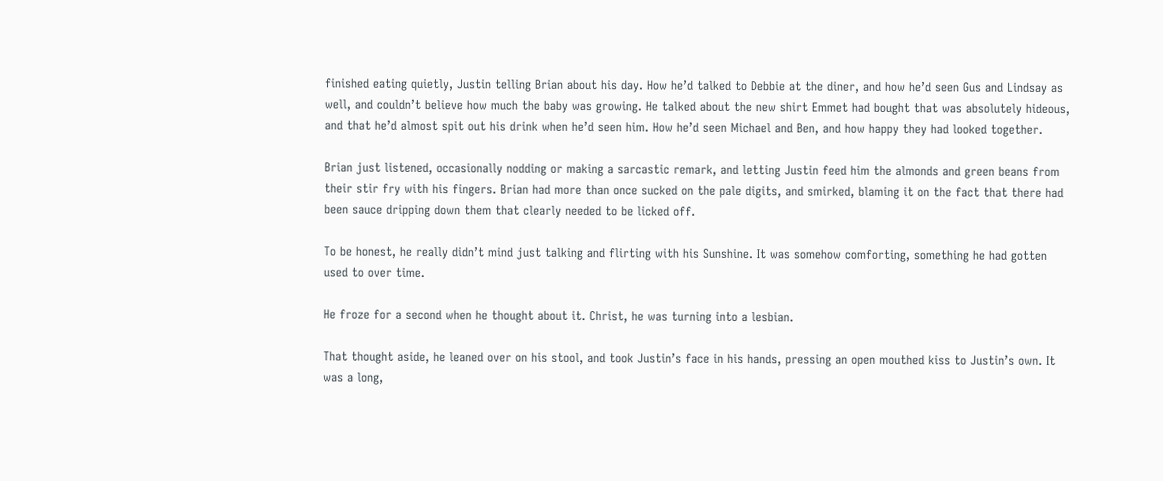finished eating quietly, Justin telling Brian about his day. How he’d talked to Debbie at the diner, and how he’d seen Gus and Lindsay as well, and couldn’t believe how much the baby was growing. He talked about the new shirt Emmet had bought that was absolutely hideous, and that he’d almost spit out his drink when he’d seen him. How he’d seen Michael and Ben, and how happy they had looked together.

Brian just listened, occasionally nodding or making a sarcastic remark, and letting Justin feed him the almonds and green beans from their stir fry with his fingers. Brian had more than once sucked on the pale digits, and smirked, blaming it on the fact that there had been sauce dripping down them that clearly needed to be licked off.

To be honest, he really didn’t mind just talking and flirting with his Sunshine. It was somehow comforting, something he had gotten used to over time.

He froze for a second when he thought about it. Christ, he was turning into a lesbian.

That thought aside, he leaned over on his stool, and took Justin’s face in his hands, pressing an open mouthed kiss to Justin’s own. It was a long,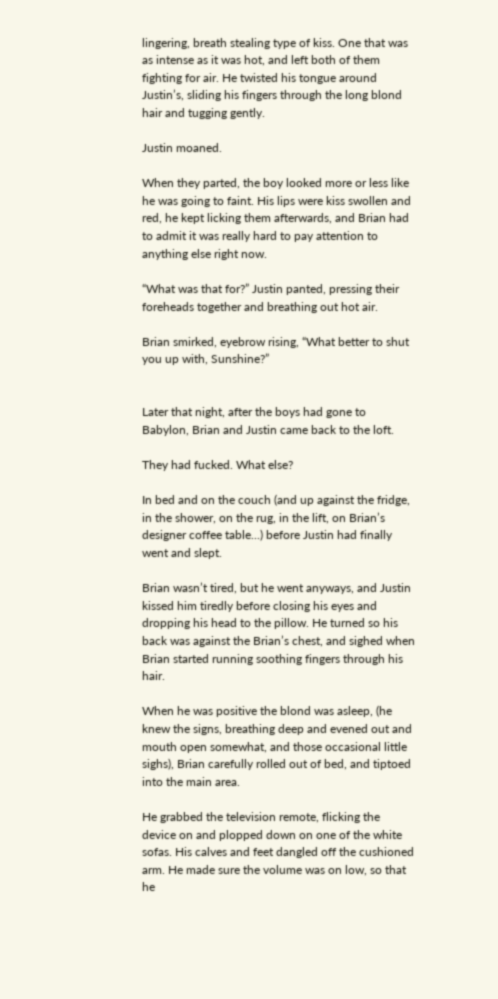lingering, breath stealing type of kiss. One that was as intense as it was hot, and left both of them fighting for air. He twisted his tongue around Justin’s, sliding his fingers through the long blond hair and tugging gently.

Justin moaned.

When they parted, the boy looked more or less like he was going to faint. His lips were kiss swollen and red, he kept licking them afterwards, and Brian had to admit it was really hard to pay attention to anything else right now.

“What was that for?” Justin panted, pressing their foreheads together and breathing out hot air.

Brian smirked, eyebrow rising, “What better to shut you up with, Sunshine?”


Later that night, after the boys had gone to Babylon, Brian and Justin came back to the loft.

They had fucked. What else?

In bed and on the couch (and up against the fridge, in the shower, on the rug, in the lift, on Brian’s designer coffee table...) before Justin had finally went and slept.

Brian wasn’t tired, but he went anyways, and Justin kissed him tiredly before closing his eyes and dropping his head to the pillow. He turned so his back was against the Brian’s chest, and sighed when Brian started running soothing fingers through his hair.

When he was positive the blond was asleep, (he knew the signs, breathing deep and evened out and mouth open somewhat, and those occasional little sighs), Brian carefully rolled out of bed, and tiptoed into the main area.

He grabbed the television remote, flicking the device on and plopped down on one of the white sofas. His calves and feet dangled off the cushioned arm. He made sure the volume was on low, so that he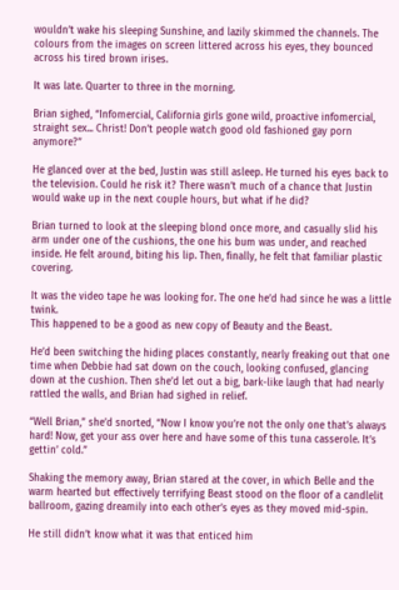wouldn’t wake his sleeping Sunshine, and lazily skimmed the channels. The colours from the images on screen littered across his eyes, they bounced across his tired brown irises.

It was late. Quarter to three in the morning.

Brian sighed, “Infomercial, California girls gone wild, proactive infomercial, straight sex... Christ! Don’t people watch good old fashioned gay porn anymore?”

He glanced over at the bed, Justin was still asleep. He turned his eyes back to the television. Could he risk it? There wasn’t much of a chance that Justin would wake up in the next couple hours, but what if he did?

Brian turned to look at the sleeping blond once more, and casually slid his arm under one of the cushions, the one his bum was under, and reached inside. He felt around, biting his lip. Then, finally, he felt that familiar plastic covering.

It was the video tape he was looking for. The one he’d had since he was a little twink.
This happened to be a good as new copy of Beauty and the Beast.

He’d been switching the hiding places constantly, nearly freaking out that one time when Debbie had sat down on the couch, looking confused, glancing down at the cushion. Then she’d let out a big, bark-like laugh that had nearly rattled the walls, and Brian had sighed in relief.

“Well Brian,” she’d snorted, “Now I know you’re not the only one that’s always hard! Now, get your ass over here and have some of this tuna casserole. It’s gettin’ cold.”

Shaking the memory away, Brian stared at the cover, in which Belle and the warm hearted but effectively terrifying Beast stood on the floor of a candlelit ballroom, gazing dreamily into each other’s eyes as they moved mid-spin.

He still didn’t know what it was that enticed him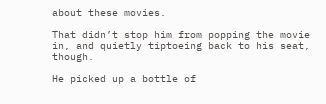about these movies.

That didn’t stop him from popping the movie in, and quietly tiptoeing back to his seat, though.

He picked up a bottle of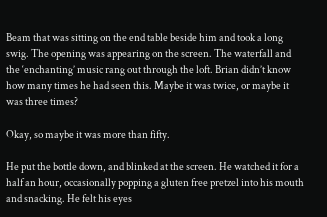Beam that was sitting on the end table beside him and took a long swig. The opening was appearing on the screen. The waterfall and the ‘enchanting’ music rang out through the loft. Brian didn’t know how many times he had seen this. Maybe it was twice, or maybe it was three times?

Okay, so maybe it was more than fifty.

He put the bottle down, and blinked at the screen. He watched it for a half an hour, occasionally popping a gluten free pretzel into his mouth and snacking. He felt his eyes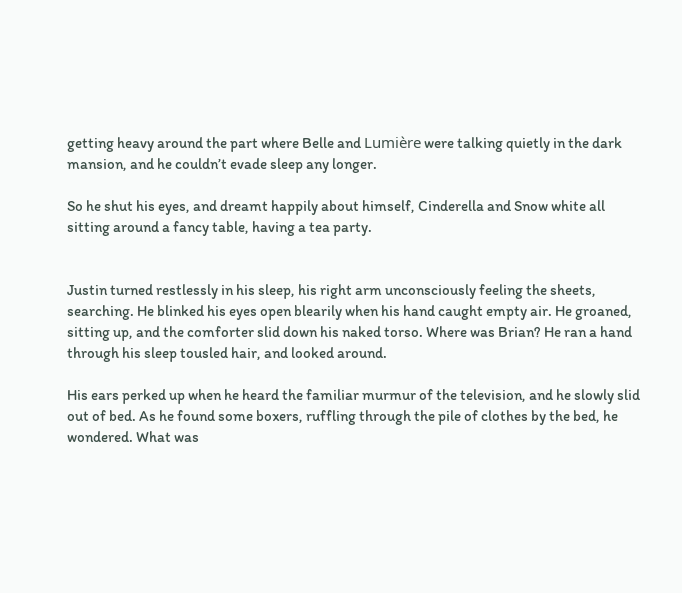getting heavy around the part where Belle and Lumière were talking quietly in the dark mansion, and he couldn’t evade sleep any longer.

So he shut his eyes, and dreamt happily about himself, Cinderella and Snow white all sitting around a fancy table, having a tea party.


Justin turned restlessly in his sleep, his right arm unconsciously feeling the sheets, searching. He blinked his eyes open blearily when his hand caught empty air. He groaned, sitting up, and the comforter slid down his naked torso. Where was Brian? He ran a hand through his sleep tousled hair, and looked around.

His ears perked up when he heard the familiar murmur of the television, and he slowly slid out of bed. As he found some boxers, ruffling through the pile of clothes by the bed, he wondered. What was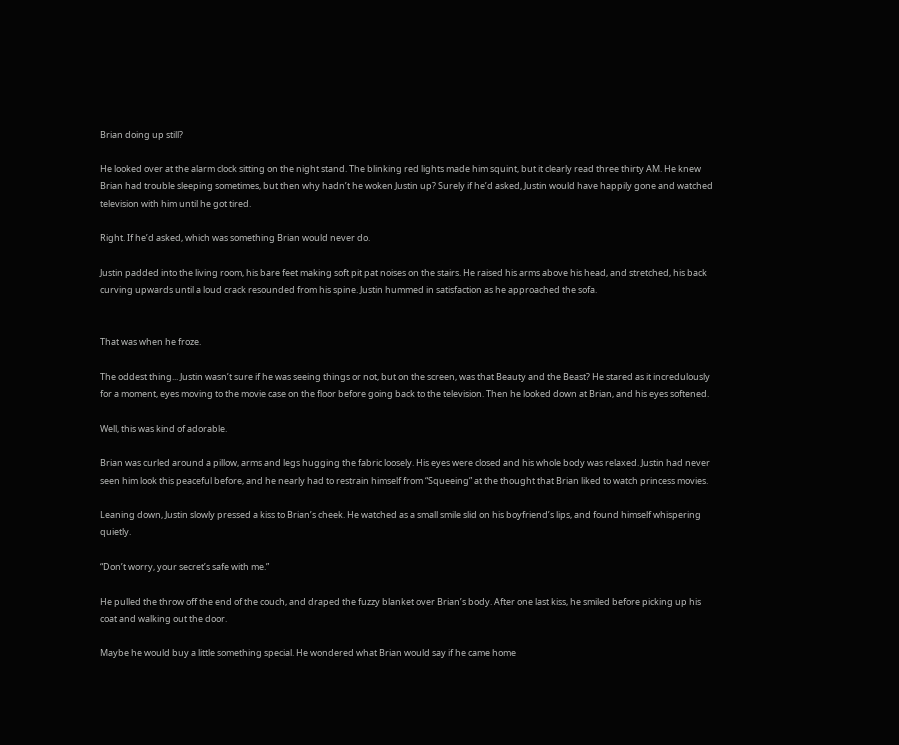Brian doing up still?

He looked over at the alarm clock sitting on the night stand. The blinking red lights made him squint, but it clearly read three thirty AM. He knew Brian had trouble sleeping sometimes, but then why hadn’t he woken Justin up? Surely if he’d asked, Justin would have happily gone and watched television with him until he got tired.

Right. If he’d asked, which was something Brian would never do.

Justin padded into the living room, his bare feet making soft pit pat noises on the stairs. He raised his arms above his head, and stretched, his back curving upwards until a loud crack resounded from his spine. Justin hummed in satisfaction as he approached the sofa.


That was when he froze.

The oddest thing... Justin wasn’t sure if he was seeing things or not, but on the screen, was that Beauty and the Beast? He stared as it incredulously for a moment, eyes moving to the movie case on the floor before going back to the television. Then he looked down at Brian, and his eyes softened.

Well, this was kind of adorable.

Brian was curled around a pillow, arms and legs hugging the fabric loosely. His eyes were closed and his whole body was relaxed. Justin had never seen him look this peaceful before, and he nearly had to restrain himself from “Squeeing” at the thought that Brian liked to watch princess movies.

Leaning down, Justin slowly pressed a kiss to Brian’s cheek. He watched as a small smile slid on his boyfriend’s lips, and found himself whispering quietly.

“Don’t worry, your secret’s safe with me.”

He pulled the throw off the end of the couch, and draped the fuzzy blanket over Brian’s body. After one last kiss, he smiled before picking up his coat and walking out the door.

Maybe he would buy a little something special. He wondered what Brian would say if he came home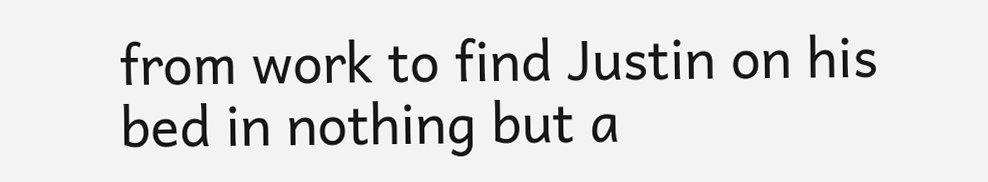from work to find Justin on his bed in nothing but a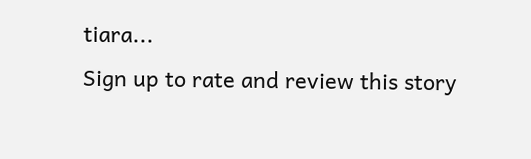tiara...
Sign up to rate and review this story